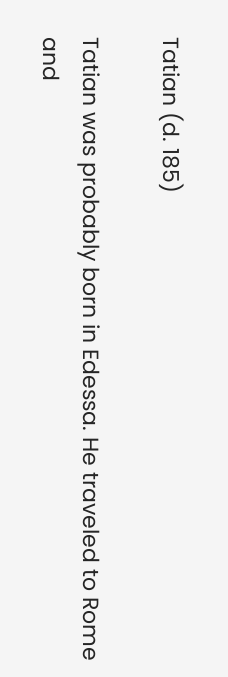Tatian (d. 185)

Tatian was probably born in Edessa. He traveled to Rome and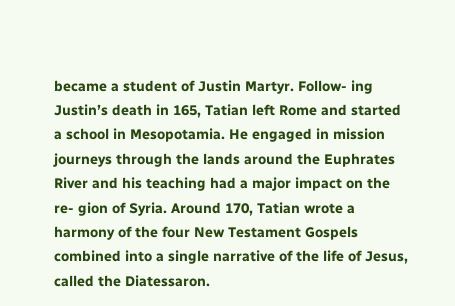became a student of Justin Martyr. Follow- ing Justin’s death in 165, Tatian left Rome and started a school in Mesopotamia. He engaged in mission journeys through the lands around the Euphrates River and his teaching had a major impact on the re- gion of Syria. Around 170, Tatian wrote a harmony of the four New Testament Gospels combined into a single narrative of the life of Jesus, called the Diatessaron.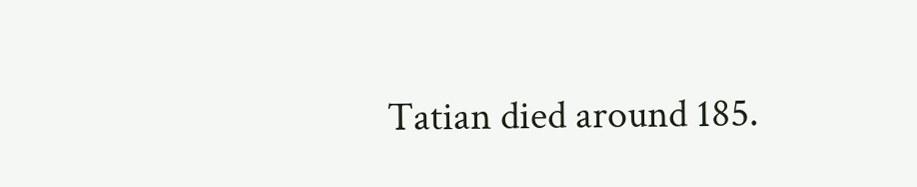Tatian died around 185.